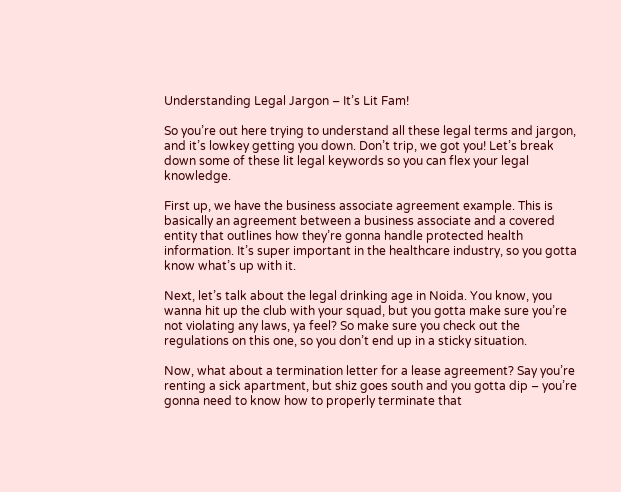Understanding Legal Jargon – It’s Lit Fam!

So you’re out here trying to understand all these legal terms and jargon, and it’s lowkey getting you down. Don’t trip, we got you! Let’s break down some of these lit legal keywords so you can flex your legal knowledge.

First up, we have the business associate agreement example. This is basically an agreement between a business associate and a covered entity that outlines how they’re gonna handle protected health information. It’s super important in the healthcare industry, so you gotta know what’s up with it.

Next, let’s talk about the legal drinking age in Noida. You know, you wanna hit up the club with your squad, but you gotta make sure you’re not violating any laws, ya feel? So make sure you check out the regulations on this one, so you don’t end up in a sticky situation.

Now, what about a termination letter for a lease agreement? Say you’re renting a sick apartment, but shiz goes south and you gotta dip – you’re gonna need to know how to properly terminate that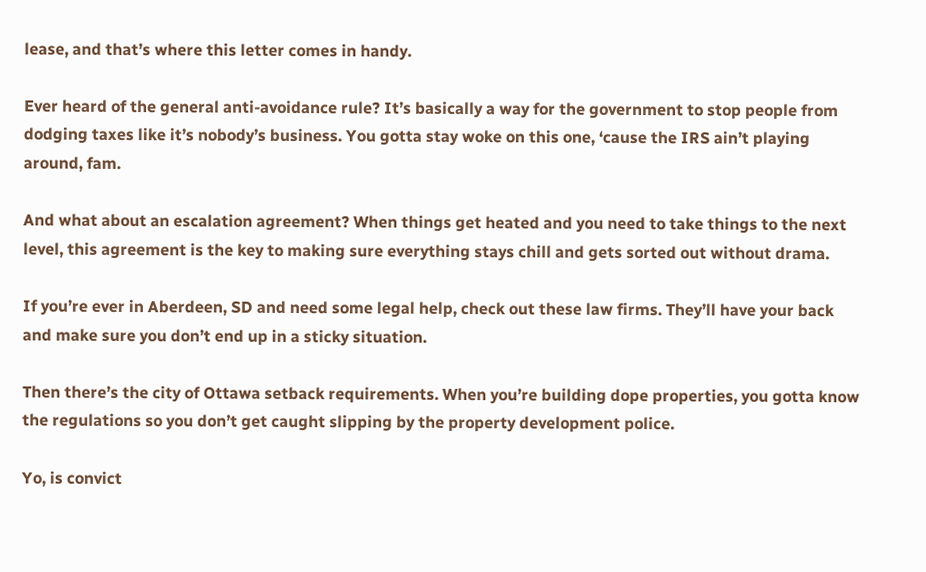lease, and that’s where this letter comes in handy.

Ever heard of the general anti-avoidance rule? It’s basically a way for the government to stop people from dodging taxes like it’s nobody’s business. You gotta stay woke on this one, ‘cause the IRS ain’t playing around, fam.

And what about an escalation agreement? When things get heated and you need to take things to the next level, this agreement is the key to making sure everything stays chill and gets sorted out without drama.

If you’re ever in Aberdeen, SD and need some legal help, check out these law firms. They’ll have your back and make sure you don’t end up in a sticky situation.

Then there’s the city of Ottawa setback requirements. When you’re building dope properties, you gotta know the regulations so you don’t get caught slipping by the property development police.

Yo, is convict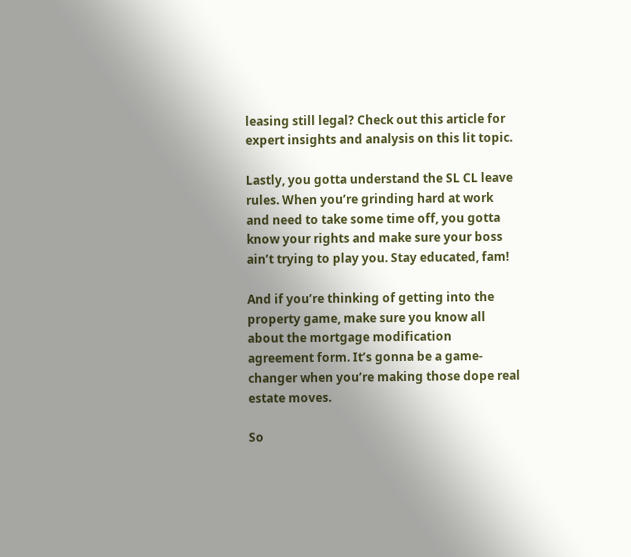leasing still legal? Check out this article for expert insights and analysis on this lit topic.

Lastly, you gotta understand the SL CL leave rules. When you’re grinding hard at work and need to take some time off, you gotta know your rights and make sure your boss ain’t trying to play you. Stay educated, fam!

And if you’re thinking of getting into the property game, make sure you know all about the mortgage modification agreement form. It’s gonna be a game-changer when you’re making those dope real estate moves.

So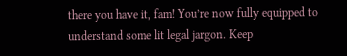there you have it, fam! You’re now fully equipped to understand some lit legal jargon. Keep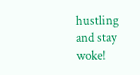hustling and stay woke!